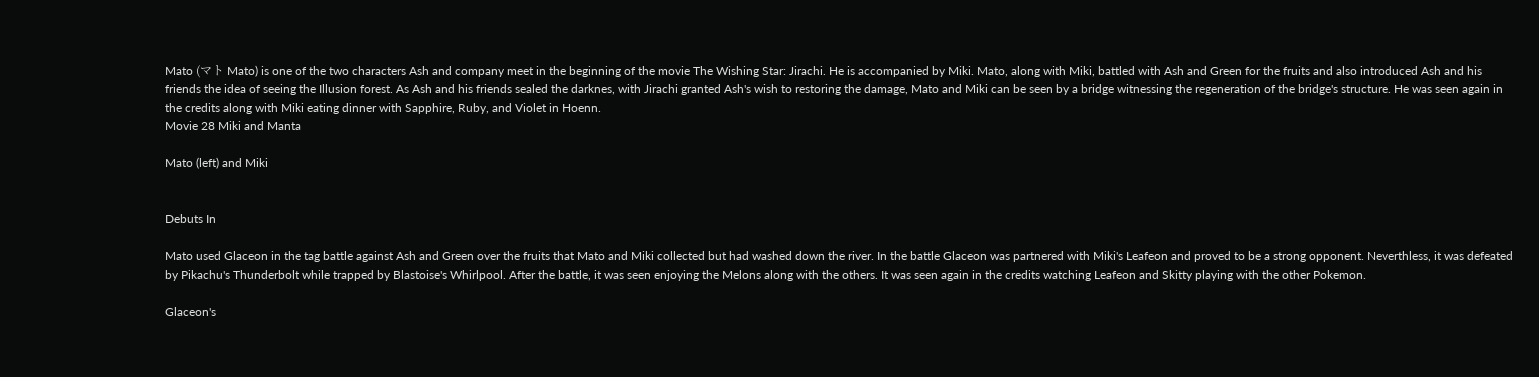Mato (マト Mato) is one of the two characters Ash and company meet in the beginning of the movie The Wishing Star: Jirachi. He is accompanied by Miki. Mato, along with Miki, battled with Ash and Green for the fruits and also introduced Ash and his friends the idea of seeing the Illusion forest. As Ash and his friends sealed the darknes, with Jirachi granted Ash's wish to restoring the damage, Mato and Miki can be seen by a bridge witnessing the regeneration of the bridge's structure. He was seen again in the credits along with Miki eating dinner with Sapphire, Ruby, and Violet in Hoenn.
Movie 28 Miki and Manta

Mato (left) and Miki


Debuts In

Mato used Glaceon in the tag battle against Ash and Green over the fruits that Mato and Miki collected but had washed down the river. In the battle Glaceon was partnered with Miki's Leafeon and proved to be a strong opponent. Neverthless, it was defeated by Pikachu's Thunderbolt while trapped by Blastoise's Whirlpool. After the battle, it was seen enjoying the Melons along with the others. It was seen again in the credits watching Leafeon and Skitty playing with the other Pokemon.

Glaceon's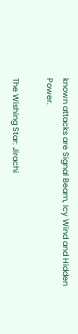known attacks are Signal Beam, Icy Wind and Hidden Power.

The Wishing Star: Jirachi